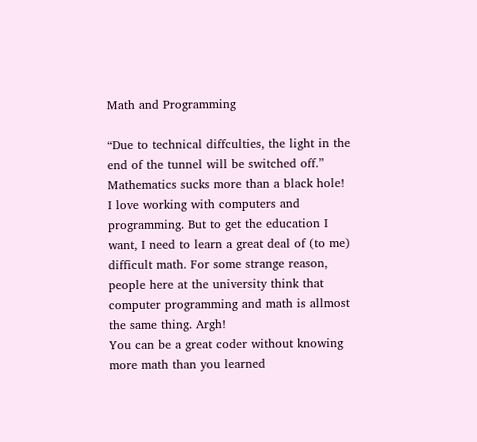Math and Programming

“Due to technical diffculties, the light in the end of the tunnel will be switched off.”
Mathematics sucks more than a black hole!
I love working with computers and programming. But to get the education I want, I need to learn a great deal of (to me) difficult math. For some strange reason, people here at the university think that computer programming and math is allmost the same thing. Argh!
You can be a great coder without knowing more math than you learned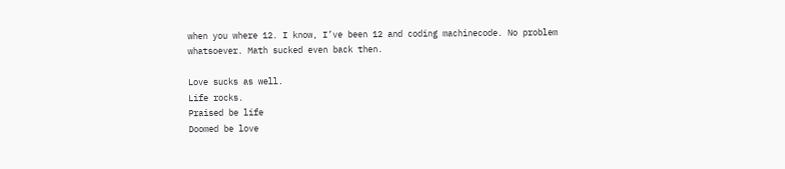when you where 12. I know, I’ve been 12 and coding machinecode. No problem whatsoever. Math sucked even back then.

Love sucks as well.
Life rocks.
Praised be life
Doomed be love